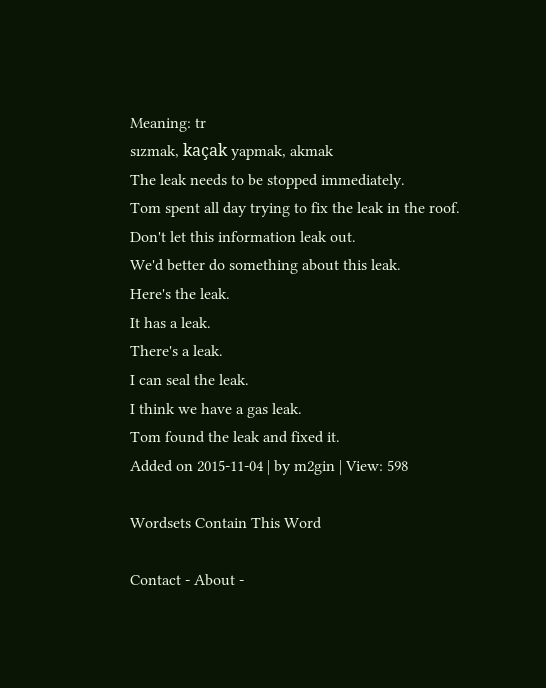Meaning: tr
sızmak, kaçak yapmak, akmak
The leak needs to be stopped immediately.
Tom spent all day trying to fix the leak in the roof.
Don't let this information leak out.
We'd better do something about this leak.
Here's the leak.
It has a leak.
There's a leak.
I can seal the leak.
I think we have a gas leak.
Tom found the leak and fixed it.
Added on 2015-11-04 | by m2gin | View: 598

Wordsets Contain This Word

Contact - About -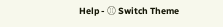Help - ⚾ Switch Theme